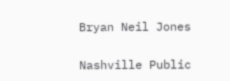Bryan Neil Jones

Nashville Public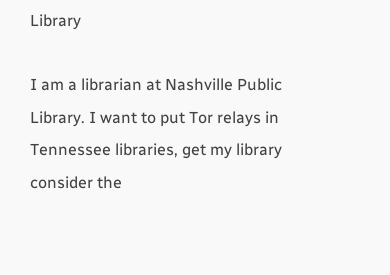Library

I am a librarian at Nashville Public Library. I want to put Tor relays in Tennessee libraries, get my library consider the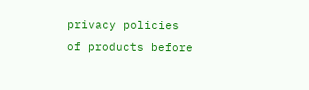privacy policies of products before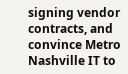signing vendor contracts, and convince Metro Nashville IT to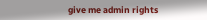give me admin rights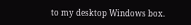to my desktop Windows box.